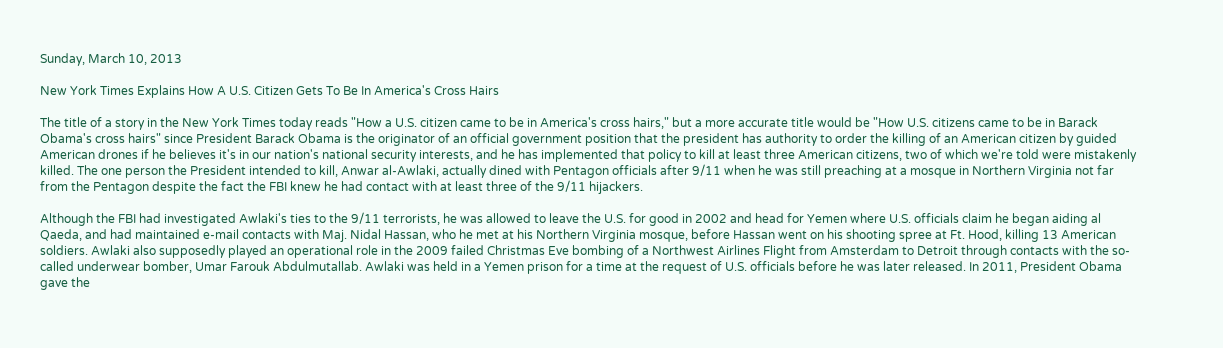Sunday, March 10, 2013

New York Times Explains How A U.S. Citizen Gets To Be In America's Cross Hairs

The title of a story in the New York Times today reads "How a U.S. citizen came to be in America's cross hairs," but a more accurate title would be "How U.S. citizens came to be in Barack Obama's cross hairs" since President Barack Obama is the originator of an official government position that the president has authority to order the killing of an American citizen by guided American drones if he believes it's in our nation's national security interests, and he has implemented that policy to kill at least three American citizens, two of which we're told were mistakenly killed. The one person the President intended to kill, Anwar al-Awlaki, actually dined with Pentagon officials after 9/11 when he was still preaching at a mosque in Northern Virginia not far from the Pentagon despite the fact the FBI knew he had contact with at least three of the 9/11 hijackers.

Although the FBI had investigated Awlaki's ties to the 9/11 terrorists, he was allowed to leave the U.S. for good in 2002 and head for Yemen where U.S. officials claim he began aiding al Qaeda, and had maintained e-mail contacts with Maj. Nidal Hassan, who he met at his Northern Virginia mosque, before Hassan went on his shooting spree at Ft. Hood, killing 13 American soldiers. Awlaki also supposedly played an operational role in the 2009 failed Christmas Eve bombing of a Northwest Airlines Flight from Amsterdam to Detroit through contacts with the so-called underwear bomber, Umar Farouk Abdulmutallab. Awlaki was held in a Yemen prison for a time at the request of U.S. officials before he was later released. In 2011, President Obama gave the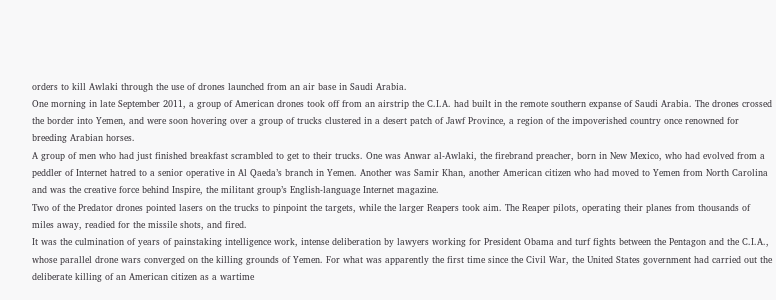orders to kill Awlaki through the use of drones launched from an air base in Saudi Arabia.
One morning in late September 2011, a group of American drones took off from an airstrip the C.I.A. had built in the remote southern expanse of Saudi Arabia. The drones crossed the border into Yemen, and were soon hovering over a group of trucks clustered in a desert patch of Jawf Province, a region of the impoverished country once renowned for breeding Arabian horses.
A group of men who had just finished breakfast scrambled to get to their trucks. One was Anwar al-Awlaki, the firebrand preacher, born in New Mexico, who had evolved from a peddler of Internet hatred to a senior operative in Al Qaeda’s branch in Yemen. Another was Samir Khan, another American citizen who had moved to Yemen from North Carolina and was the creative force behind Inspire, the militant group’s English-language Internet magazine.
Two of the Predator drones pointed lasers on the trucks to pinpoint the targets, while the larger Reapers took aim. The Reaper pilots, operating their planes from thousands of miles away, readied for the missile shots, and fired.
It was the culmination of years of painstaking intelligence work, intense deliberation by lawyers working for President Obama and turf fights between the Pentagon and the C.I.A., whose parallel drone wars converged on the killing grounds of Yemen. For what was apparently the first time since the Civil War, the United States government had carried out the deliberate killing of an American citizen as a wartime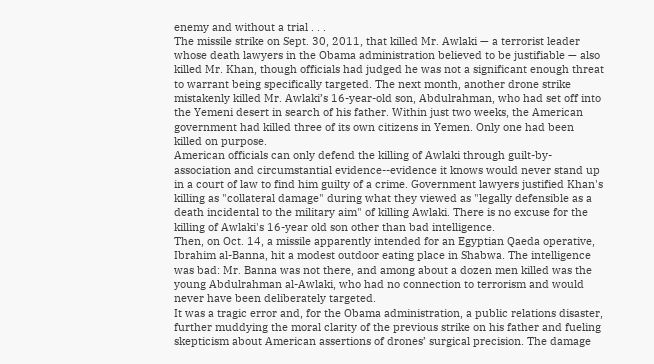enemy and without a trial . . .
The missile strike on Sept. 30, 2011, that killed Mr. Awlaki — a terrorist leader whose death lawyers in the Obama administration believed to be justifiable — also killed Mr. Khan, though officials had judged he was not a significant enough threat to warrant being specifically targeted. The next month, another drone strike mistakenly killed Mr. Awlaki’s 16-year-old son, Abdulrahman, who had set off into the Yemeni desert in search of his father. Within just two weeks, the American government had killed three of its own citizens in Yemen. Only one had been killed on purpose.
American officials can only defend the killing of Awlaki through guilt-by-association and circumstantial evidence--evidence it knows would never stand up in a court of law to find him guilty of a crime. Government lawyers justified Khan's killing as "collateral damage" during what they viewed as "legally defensible as a death incidental to the military aim" of killing Awlaki. There is no excuse for the killing of Awlaki's 16-year old son other than bad intelligence.
Then, on Oct. 14, a missile apparently intended for an Egyptian Qaeda operative, Ibrahim al-Banna, hit a modest outdoor eating place in Shabwa. The intelligence was bad: Mr. Banna was not there, and among about a dozen men killed was the young Abdulrahman al-Awlaki, who had no connection to terrorism and would never have been deliberately targeted.
It was a tragic error and, for the Obama administration, a public relations disaster, further muddying the moral clarity of the previous strike on his father and fueling skepticism about American assertions of drones’ surgical precision. The damage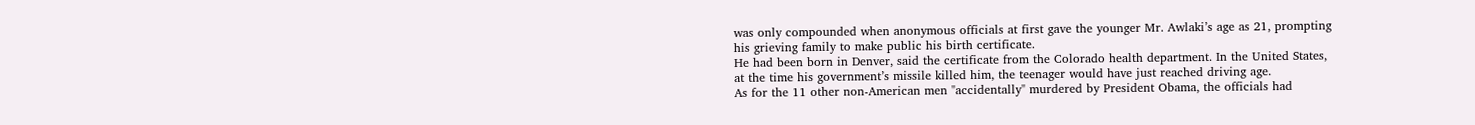was only compounded when anonymous officials at first gave the younger Mr. Awlaki’s age as 21, prompting his grieving family to make public his birth certificate.
He had been born in Denver, said the certificate from the Colorado health department. In the United States, at the time his government’s missile killed him, the teenager would have just reached driving age.
As for the 11 other non-American men "accidentally" murdered by President Obama, the officials had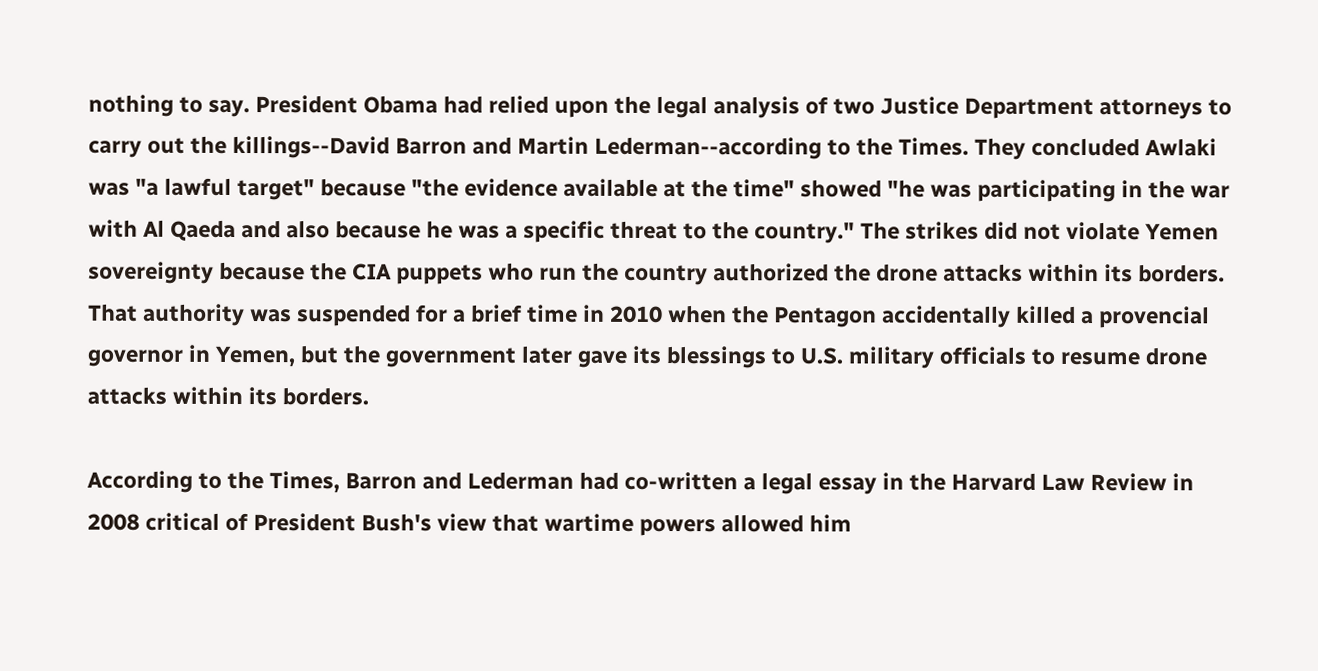nothing to say. President Obama had relied upon the legal analysis of two Justice Department attorneys to carry out the killings--David Barron and Martin Lederman--according to the Times. They concluded Awlaki was "a lawful target" because "the evidence available at the time" showed "he was participating in the war with Al Qaeda and also because he was a specific threat to the country." The strikes did not violate Yemen sovereignty because the CIA puppets who run the country authorized the drone attacks within its borders. That authority was suspended for a brief time in 2010 when the Pentagon accidentally killed a provencial governor in Yemen, but the government later gave its blessings to U.S. military officials to resume drone attacks within its borders.

According to the Times, Barron and Lederman had co-written a legal essay in the Harvard Law Review in 2008 critical of President Bush's view that wartime powers allowed him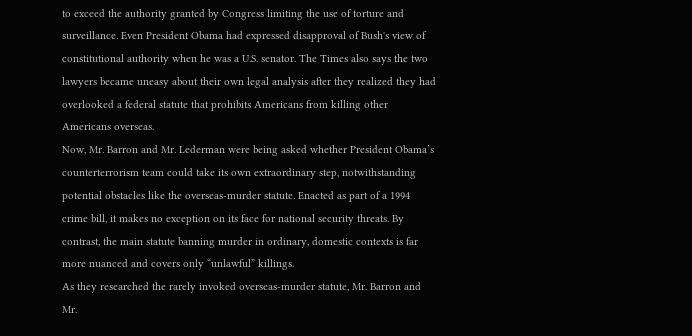to exceed the authority granted by Congress limiting the use of torture and surveillance. Even President Obama had expressed disapproval of Bush's view of constitutional authority when he was a U.S. senator. The Times also says the two lawyers became uneasy about their own legal analysis after they realized they had overlooked a federal statute that prohibits Americans from killing other Americans overseas.
Now, Mr. Barron and Mr. Lederman were being asked whether President Obama’s counterterrorism team could take its own extraordinary step, notwithstanding potential obstacles like the overseas-murder statute. Enacted as part of a 1994 crime bill, it makes no exception on its face for national security threats. By contrast, the main statute banning murder in ordinary, domestic contexts is far more nuanced and covers only “unlawful” killings.
As they researched the rarely invoked overseas-murder statute, Mr. Barron and Mr.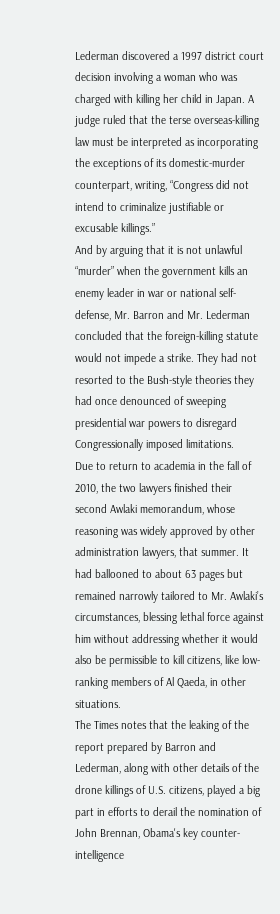Lederman discovered a 1997 district court decision involving a woman who was charged with killing her child in Japan. A judge ruled that the terse overseas-killing law must be interpreted as incorporating the exceptions of its domestic-murder counterpart, writing, “Congress did not intend to criminalize justifiable or excusable killings.”
And by arguing that it is not unlawful “murder” when the government kills an enemy leader in war or national self-defense, Mr. Barron and Mr. Lederman concluded that the foreign-killing statute would not impede a strike. They had not resorted to the Bush-style theories they had once denounced of sweeping presidential war powers to disregard Congressionally imposed limitations.
Due to return to academia in the fall of 2010, the two lawyers finished their second Awlaki memorandum, whose reasoning was widely approved by other administration lawyers, that summer. It had ballooned to about 63 pages but remained narrowly tailored to Mr. Awlaki’s circumstances, blessing lethal force against him without addressing whether it would also be permissible to kill citizens, like low-ranking members of Al Qaeda, in other situations.
The Times notes that the leaking of the report prepared by Barron and Lederman, along with other details of the drone killings of U.S. citizens, played a big part in efforts to derail the nomination of  John Brennan, Obama's key counter-intelligence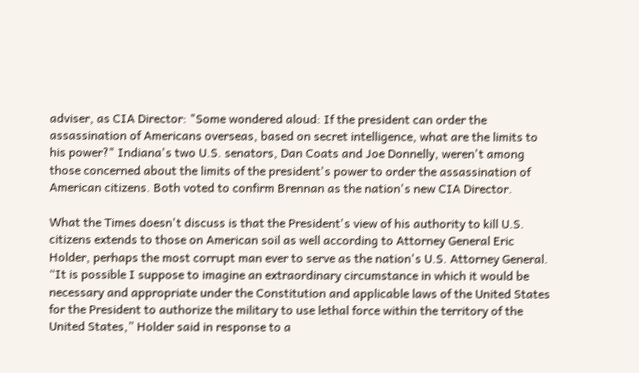adviser, as CIA Director: "Some wondered aloud: If the president can order the assassination of Americans overseas, based on secret intelligence, what are the limits to his power?" Indiana's two U.S. senators, Dan Coats and Joe Donnelly, weren't among those concerned about the limits of the president's power to order the assassination of American citizens. Both voted to confirm Brennan as the nation's new CIA Director.

What the Times doesn't discuss is that the President's view of his authority to kill U.S. citizens extends to those on American soil as well according to Attorney General Eric Holder, perhaps the most corrupt man ever to serve as the nation's U.S. Attorney General. “It is possible I suppose to imagine an extraordinary circumstance in which it would be necessary and appropriate under the Constitution and applicable laws of the United States for the President to authorize the military to use lethal force within the territory of the United States,” Holder said in response to a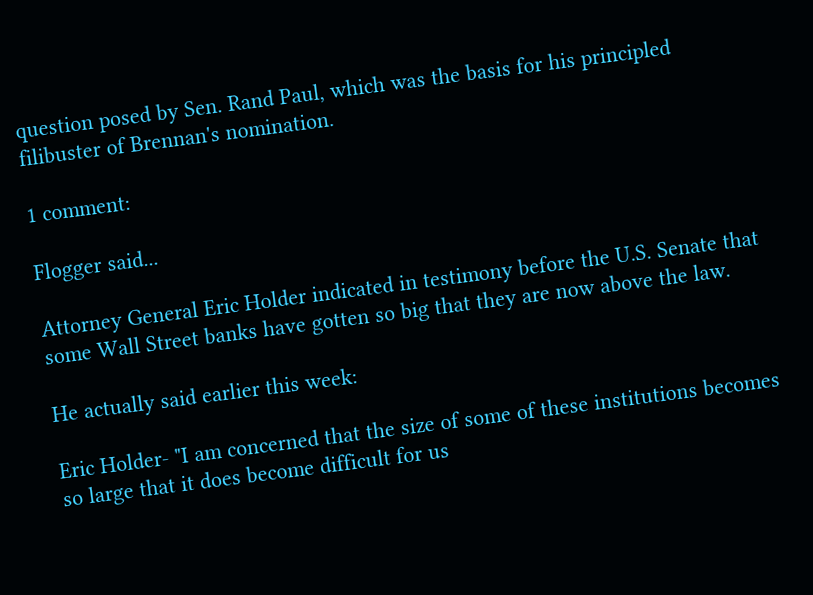question posed by Sen. Rand Paul, which was the basis for his principled filibuster of Brennan's nomination.

1 comment:

Flogger said...

Attorney General Eric Holder indicated in testimony before the U.S. Senate that some Wall Street banks have gotten so big that they are now above the law.

He actually said earlier this week:

Eric Holder- "I am concerned that the size of some of these institutions becomes so large that it does become difficult for us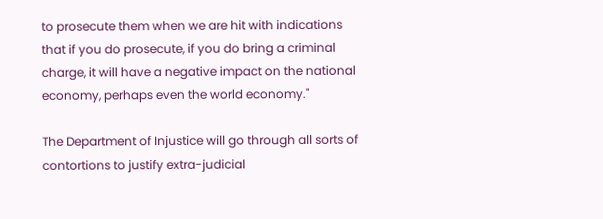to prosecute them when we are hit with indications that if you do prosecute, if you do bring a criminal charge, it will have a negative impact on the national economy, perhaps even the world economy."

The Department of Injustice will go through all sorts of contortions to justify extra-judicial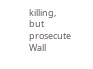killing, but prosecute Wall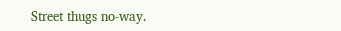Street thugs no-way.